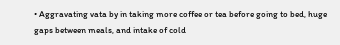• Aggravating vata by in taking more coffee or tea before going to bed, huge gaps between meals, and intake of cold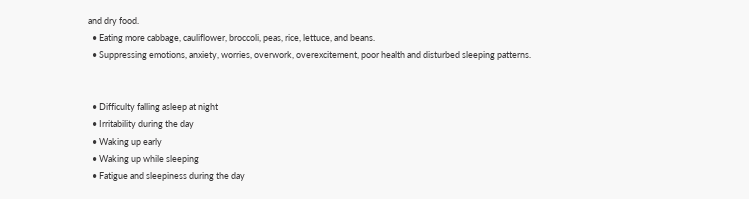and dry food.
  • Eating more cabbage, cauliflower, broccoli, peas, rice, lettuce, and beans.
  • Suppressing emotions, anxiety, worries, overwork, overexcitement, poor health and disturbed sleeping patterns.


  • Difficulty falling asleep at night
  • Irritability during the day
  • Waking up early
  • Waking up while sleeping
  • Fatigue and sleepiness during the day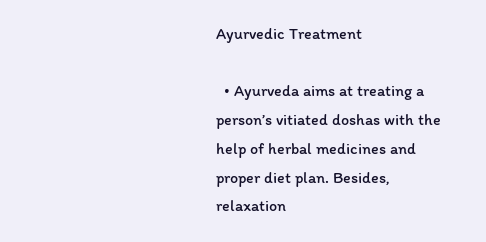Ayurvedic Treatment

  • Ayurveda aims at treating a person’s vitiated doshas with the help of herbal medicines and proper diet plan. Besides, relaxation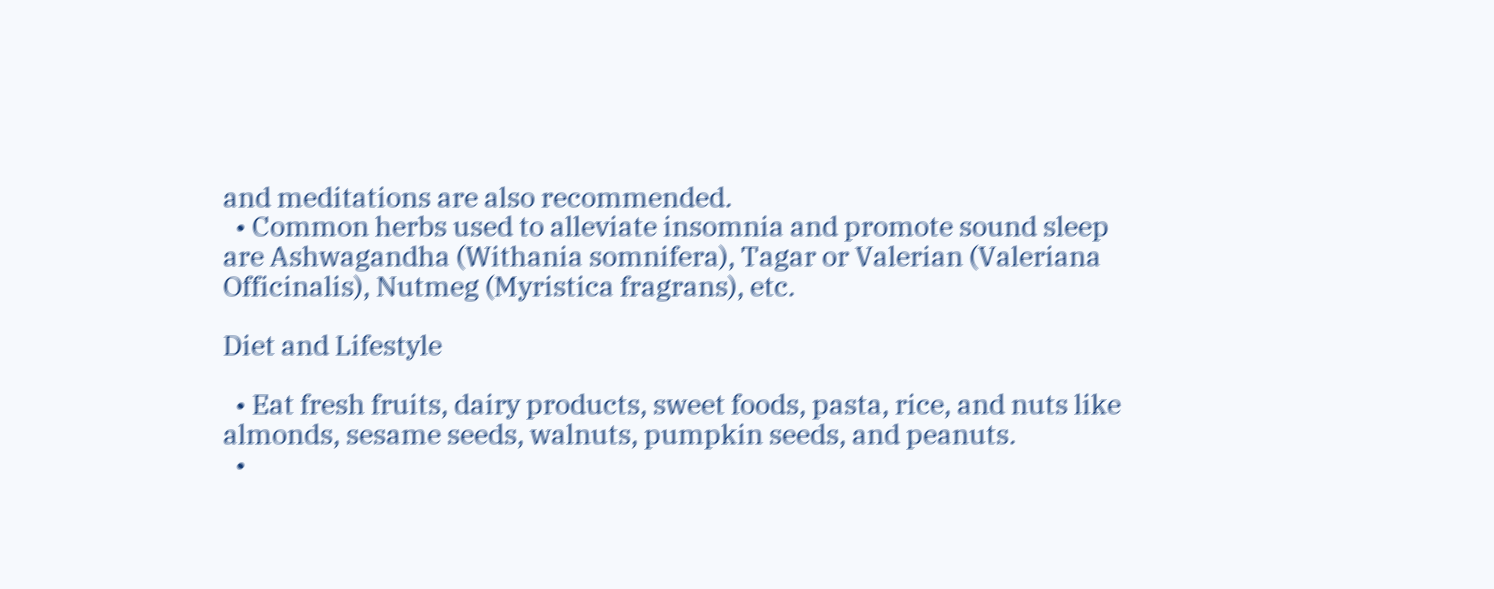and meditations are also recommended.
  • Common herbs used to alleviate insomnia and promote sound sleep are Ashwagandha (Withania somnifera), Tagar or Valerian (Valeriana Officinalis), Nutmeg (Myristica fragrans), etc.

Diet and Lifestyle

  • Eat fresh fruits, dairy products, sweet foods, pasta, rice, and nuts like almonds, sesame seeds, walnuts, pumpkin seeds, and peanuts.
  •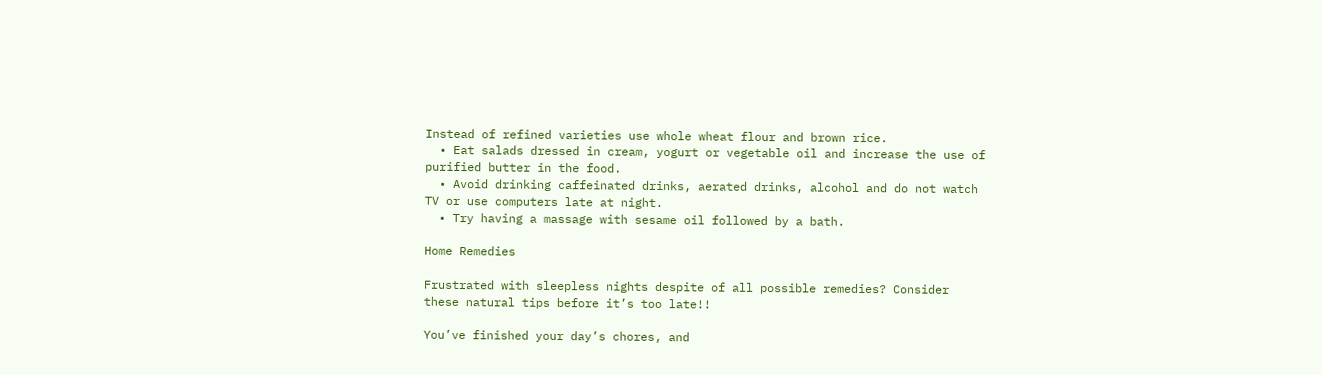Instead of refined varieties use whole wheat flour and brown rice.
  • Eat salads dressed in cream, yogurt or vegetable oil and increase the use of purified butter in the food.
  • Avoid drinking caffeinated drinks, aerated drinks, alcohol and do not watch TV or use computers late at night.
  • Try having a massage with sesame oil followed by a bath.

Home Remedies

Frustrated with sleepless nights despite of all possible remedies? Consider these natural tips before it’s too late!!

You’ve finished your day’s chores, and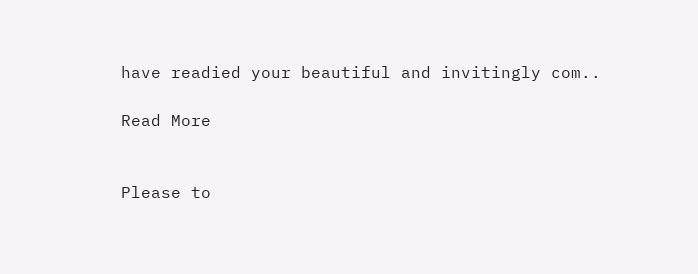have readied your beautiful and invitingly com..

Read More


Please to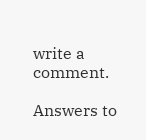write a comment.

Answers to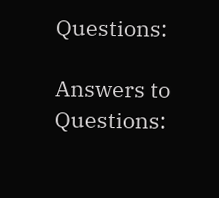Questions:

Answers to Questions: